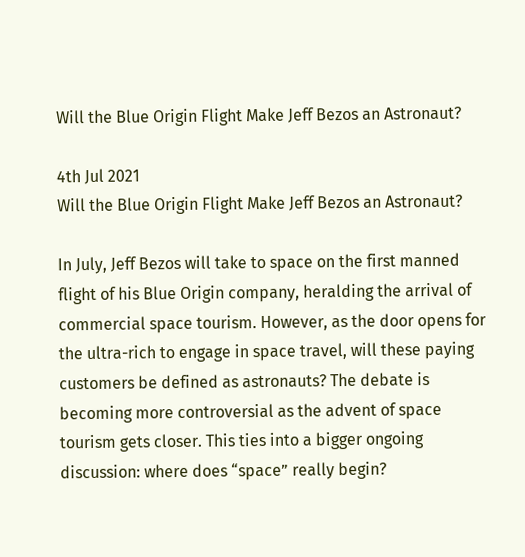Will the Blue Origin Flight Make Jeff Bezos an Astronaut?

4th Jul 2021
Will the Blue Origin Flight Make Jeff Bezos an Astronaut?

In July, Jeff Bezos will take to space on the first manned flight of his Blue Origin company, heralding the arrival of commercial space tourism. However, as the door opens for the ultra-rich to engage in space travel, will these paying customers be defined as astronauts? The debate is becoming more controversial as the advent of space tourism gets closer. This ties into a bigger ongoing discussion: where does “space” really begin?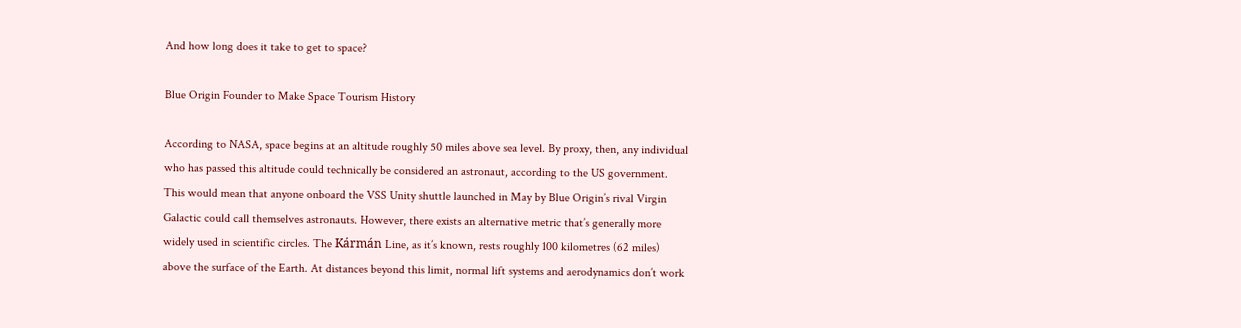And how long does it take to get to space?

Blue Origin Founder to Make Space Tourism History

According to NASA, space begins at an altitude roughly 50 miles above sea level. By proxy, then, any individual who has passed this altitude could technically be considered an astronaut, according to the US government. This would mean that anyone onboard the VSS Unity shuttle launched in May by Blue Origin’s rival Virgin Galactic could call themselves astronauts. However, there exists an alternative metric that’s generally more widely used in scientific circles. The Kármán Line, as it’s known, rests roughly 100 kilometres (62 miles) above the surface of the Earth. At distances beyond this limit, normal lift systems and aerodynamics don’t work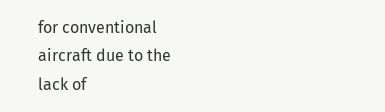for conventional aircraft due to the lack of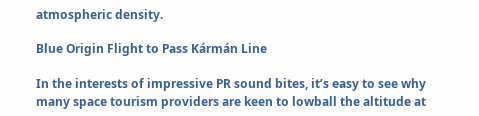atmospheric density.

Blue Origin Flight to Pass Kármán Line

In the interests of impressive PR sound bites, it’s easy to see why many space tourism providers are keen to lowball the altitude at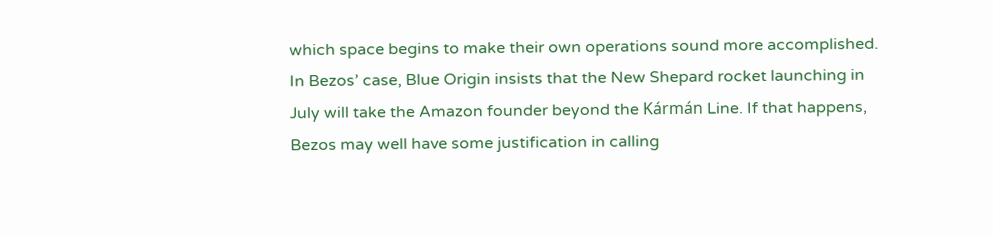which space begins to make their own operations sound more accomplished. In Bezos’ case, Blue Origin insists that the New Shepard rocket launching in July will take the Amazon founder beyond the Kármán Line. If that happens, Bezos may well have some justification in calling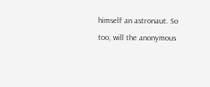himself an astronaut. So too, will the anonymous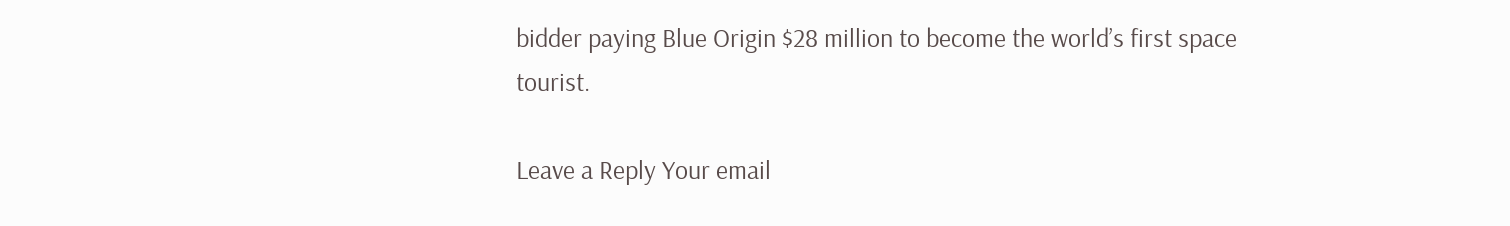bidder paying Blue Origin $28 million to become the world’s first space tourist.

Leave a Reply Your email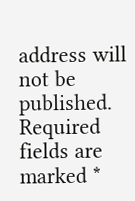address will not be published. Required fields are marked *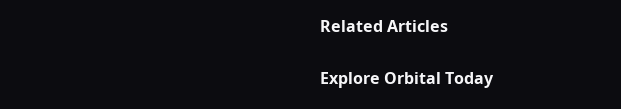Related Articles

Explore Orbital Today